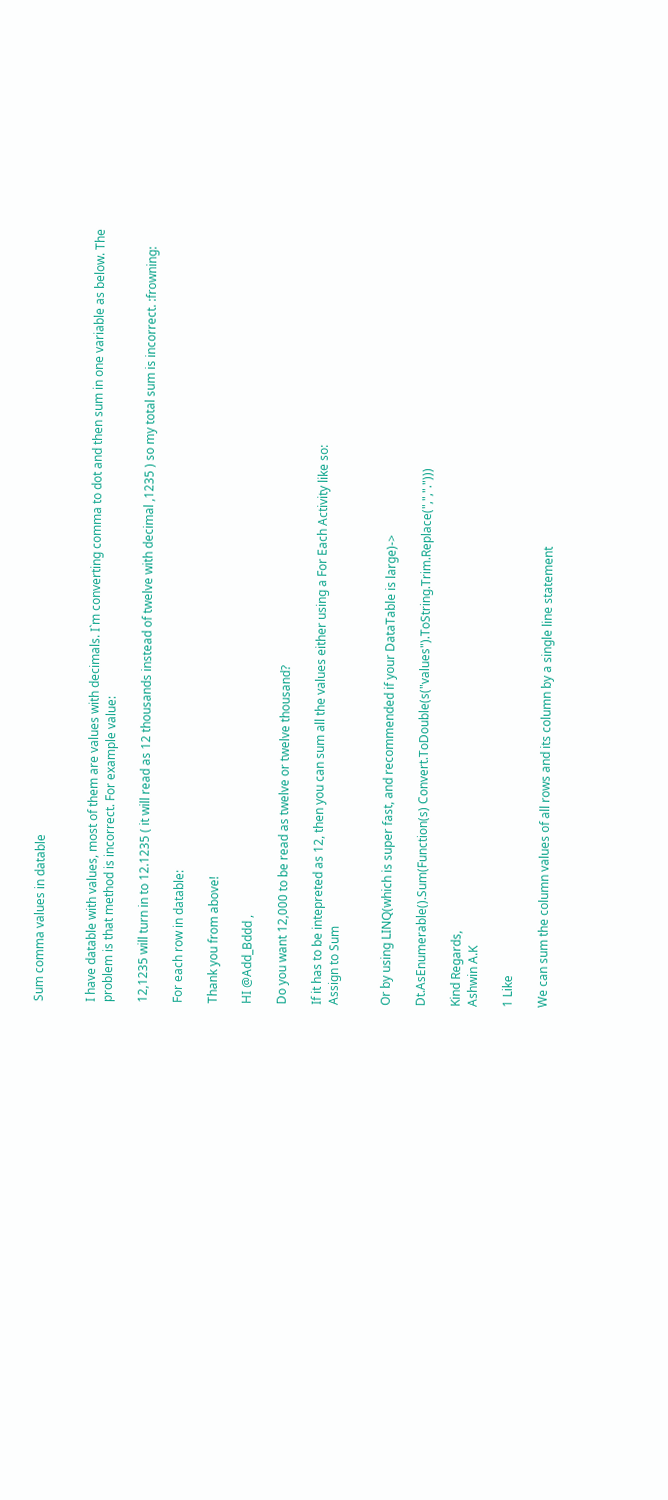Sum comma values in datable


I have datable with values, most of them are values with decimals. I`m converting comma to dot and then sum in one variable as below. The problem is that method is incorrect. For example value:

12,1235 will turn in to 12.1235 ( it will read as 12 thousands instead of twelve with decimal ,1235 ) so my total sum is incorrect. :frowning:

For each row in datable:

Thank you from above!

HI @Add_Bddd ,

Do you want 12,000 to be read as twelve or twelve thousand?

If it has to be intepreted as 12, then you can sum all the values either using a For Each Activity like so:
Assign to Sum


Or by using LINQ(which is super fast, and recommended if your DataTable is large)->

Dt.AsEnumerable().Sum(Function(s) Convert.ToDouble(s("values").ToString.Trim.Replace(",",".")))

Kind Regards,
Ashwin A.K

1 Like

We can sum the column values of all rows and its column by a single line statement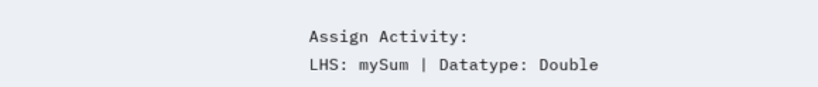Assign Activity:
LHS: mySum | Datatype: Double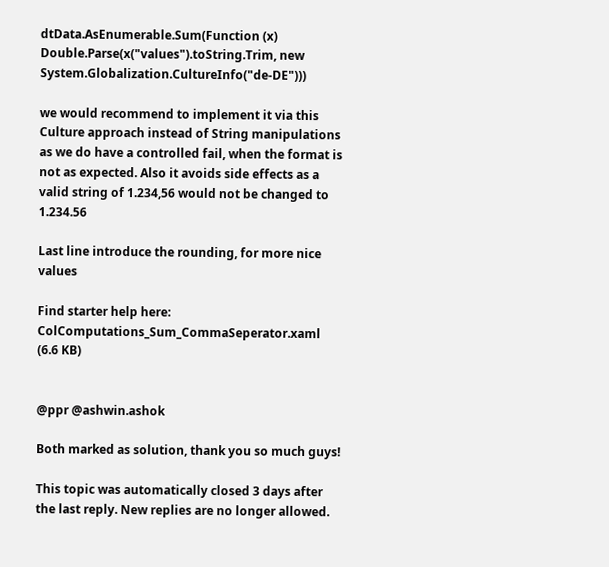dtData.AsEnumerable.Sum(Function (x) Double.Parse(x("values").toString.Trim, new System.Globalization.CultureInfo("de-DE")))

we would recommend to implement it via this Culture approach instead of String manipulations as we do have a controlled fail, when the format is not as expected. Also it avoids side effects as a valid string of 1.234,56 would not be changed to 1.234.56

Last line introduce the rounding, for more nice values

Find starter help here:
ColComputations_Sum_CommaSeperator.xaml (6.6 KB)


@ppr @ashwin.ashok

Both marked as solution, thank you so much guys!

This topic was automatically closed 3 days after the last reply. New replies are no longer allowed.